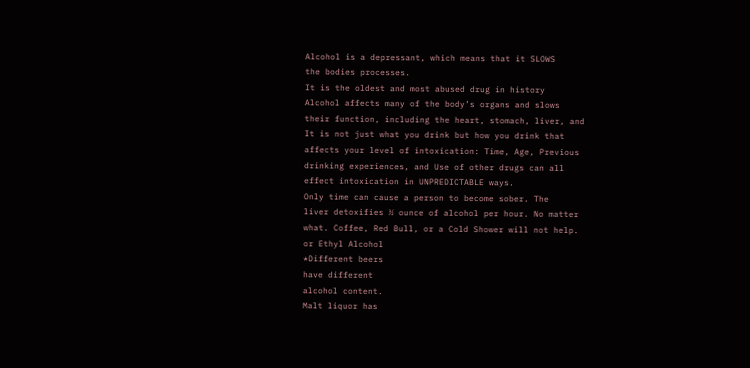Alcohol is a depressant, which means that it SLOWS
the bodies processes.
It is the oldest and most abused drug in history
Alcohol affects many of the body’s organs and slows
their function, including the heart, stomach, liver, and
It is not just what you drink but how you drink that
affects your level of intoxication: Time, Age, Previous
drinking experiences, and Use of other drugs can all
effect intoxication in UNPREDICTABLE ways.
Only time can cause a person to become sober. The
liver detoxifies ½ ounce of alcohol per hour. No matter
what. Coffee, Red Bull, or a Cold Shower will not help.
or Ethyl Alcohol
*Different beers
have different
alcohol content.
Malt liquor has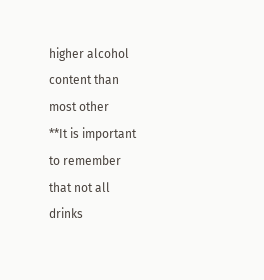higher alcohol
content than
most other
**It is important
to remember
that not all
drinks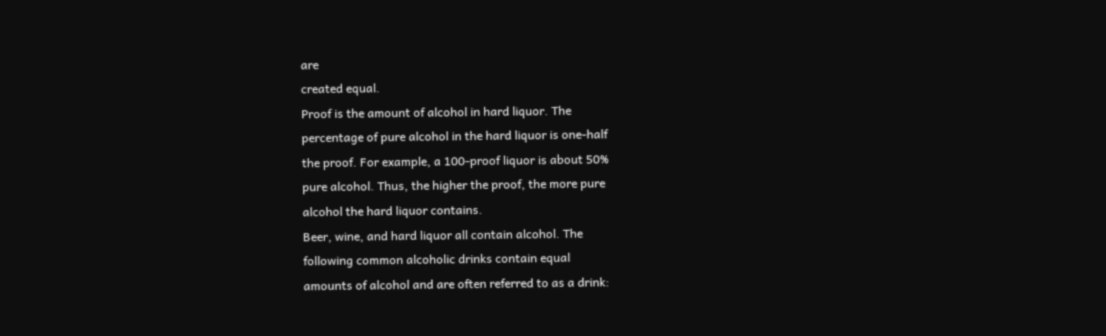are
created equal.
Proof is the amount of alcohol in hard liquor. The
percentage of pure alcohol in the hard liquor is one-half
the proof. For example, a 100-proof liquor is about 50%
pure alcohol. Thus, the higher the proof, the more pure
alcohol the hard liquor contains.
Beer, wine, and hard liquor all contain alcohol. The
following common alcoholic drinks contain equal
amounts of alcohol and are often referred to as a drink: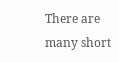There are many short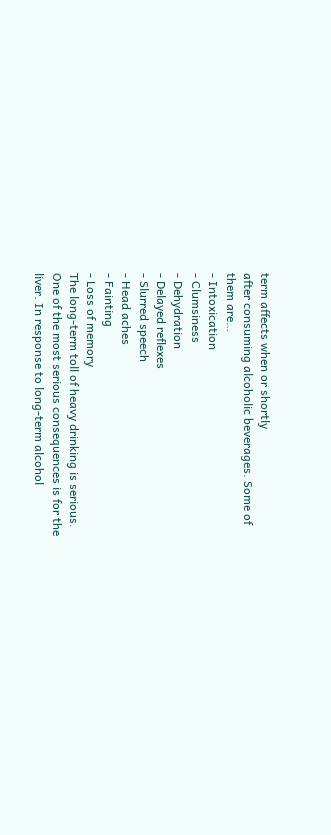term affects when or shortly
after consuming alcoholic beverages. Some of
them are…
- Intoxication
- Clumsiness
- Dehydration
- Delayed reflexes
- Slurred speech
- Head aches
- Fainting
- Loss of memory
The long-term toll of heavy drinking is serious.
One of the most serious consequences is for the
liver. In response to long-term alcohol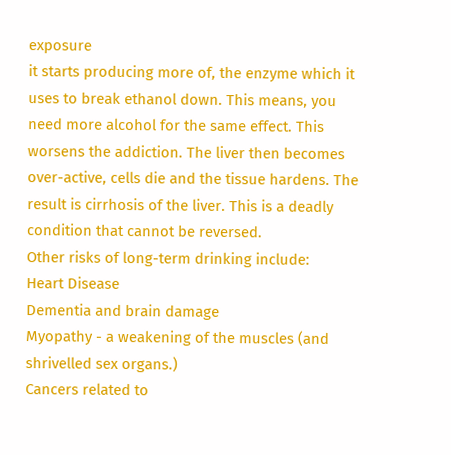exposure
it starts producing more of, the enzyme which it
uses to break ethanol down. This means, you
need more alcohol for the same effect. This
worsens the addiction. The liver then becomes
over-active, cells die and the tissue hardens. The
result is cirrhosis of the liver. This is a deadly
condition that cannot be reversed.
Other risks of long-term drinking include:
Heart Disease
Dementia and brain damage
Myopathy - a weakening of the muscles (and
shrivelled sex organs.)
Cancers related to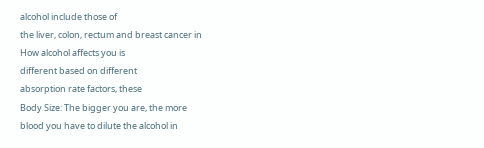alcohol include those of
the liver, colon, rectum and breast cancer in
How alcohol affects you is
different based on different
absorption rate factors, these
Body Size: The bigger you are, the more
blood you have to dilute the alcohol in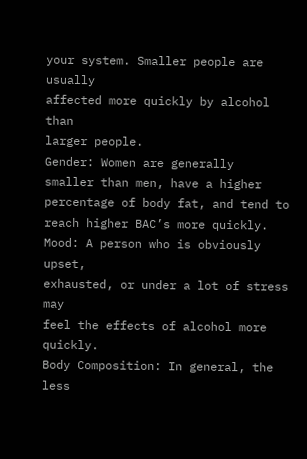your system. Smaller people are usually
affected more quickly by alcohol than
larger people.
Gender: Women are generally
smaller than men, have a higher
percentage of body fat, and tend to
reach higher BAC’s more quickly.
Mood: A person who is obviously upset,
exhausted, or under a lot of stress may
feel the effects of alcohol more quickly.
Body Composition: In general, the less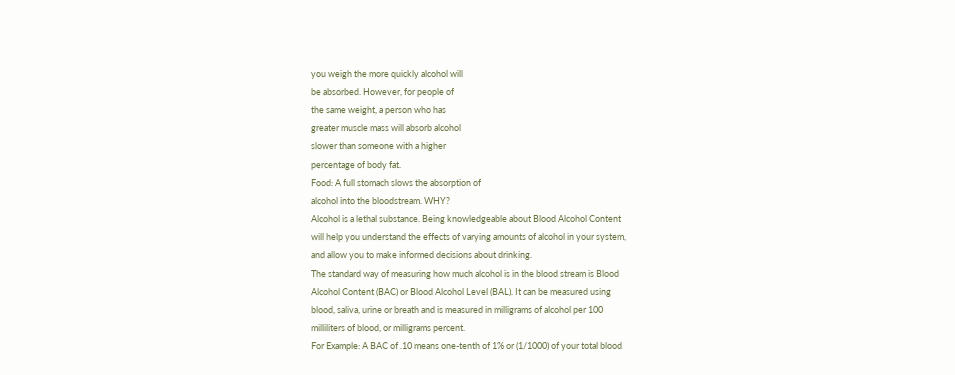you weigh the more quickly alcohol will
be absorbed. However, for people of
the same weight, a person who has
greater muscle mass will absorb alcohol
slower than someone with a higher
percentage of body fat.
Food: A full stomach slows the absorption of
alcohol into the bloodstream. WHY?
Alcohol is a lethal substance. Being knowledgeable about Blood Alcohol Content
will help you understand the effects of varying amounts of alcohol in your system,
and allow you to make informed decisions about drinking.
The standard way of measuring how much alcohol is in the blood stream is Blood
Alcohol Content (BAC) or Blood Alcohol Level (BAL). It can be measured using
blood, saliva, urine or breath and is measured in milligrams of alcohol per 100
milliliters of blood, or milligrams percent.
For Example: A BAC of .10 means one-tenth of 1% or (1/1000) of your total blood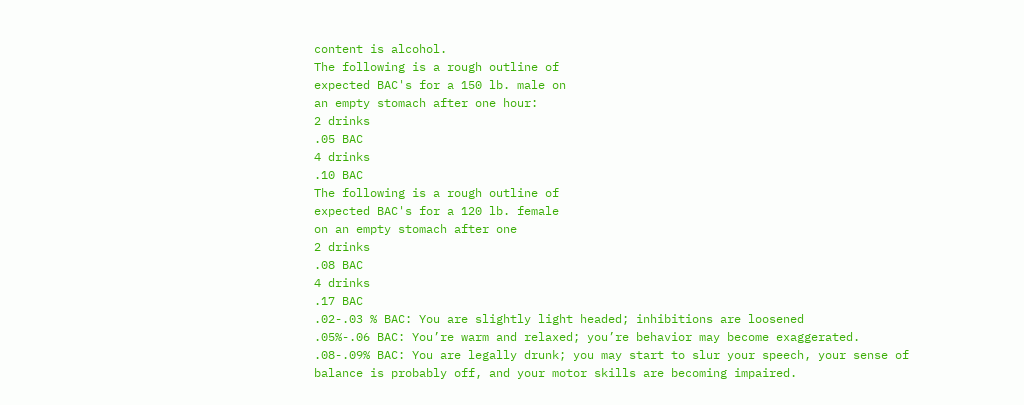content is alcohol.
The following is a rough outline of
expected BAC's for a 150 lb. male on
an empty stomach after one hour:
2 drinks
.05 BAC
4 drinks
.10 BAC
The following is a rough outline of
expected BAC's for a 120 lb. female
on an empty stomach after one
2 drinks
.08 BAC
4 drinks
.17 BAC
.02-.03 % BAC: You are slightly light headed; inhibitions are loosened
.05%-.06 BAC: You’re warm and relaxed; you’re behavior may become exaggerated.
.08-.09% BAC: You are legally drunk; you may start to slur your speech, your sense of
balance is probably off, and your motor skills are becoming impaired.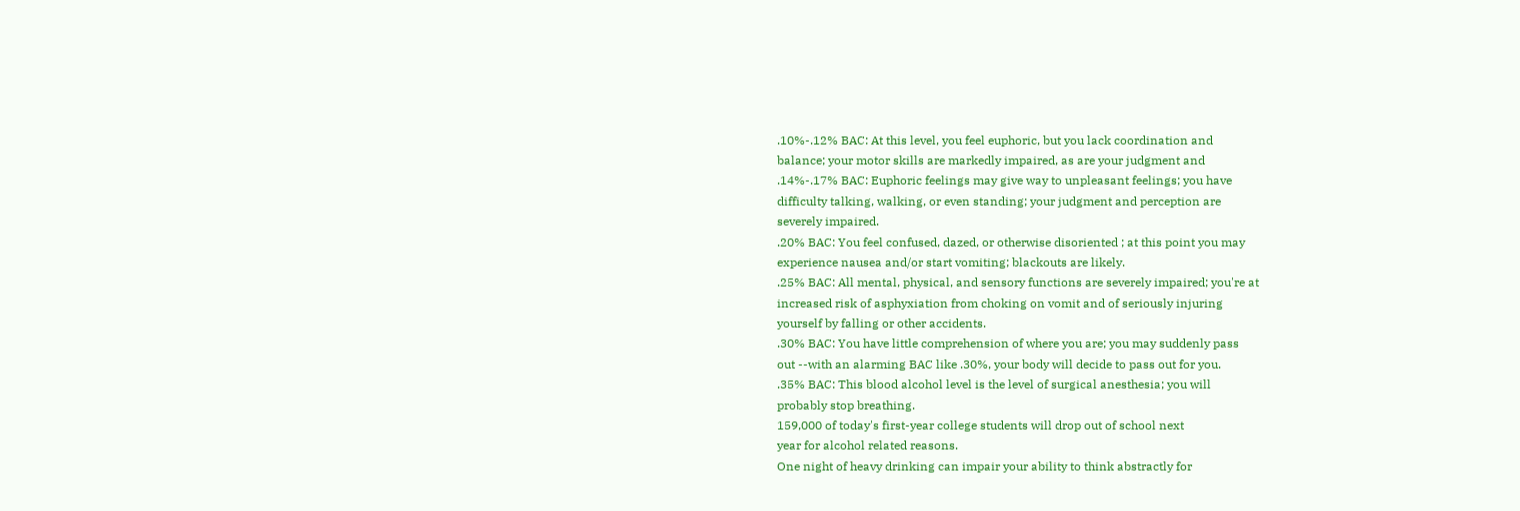.10%-.12% BAC: At this level, you feel euphoric, but you lack coordination and
balance; your motor skills are markedly impaired, as are your judgment and
.14%-.17% BAC: Euphoric feelings may give way to unpleasant feelings; you have
difficulty talking, walking, or even standing; your judgment and perception are
severely impaired.
.20% BAC: You feel confused, dazed, or otherwise disoriented ; at this point you may
experience nausea and/or start vomiting; blackouts are likely.
.25% BAC: All mental, physical, and sensory functions are severely impaired; you're at
increased risk of asphyxiation from choking on vomit and of seriously injuring
yourself by falling or other accidents.
.30% BAC: You have little comprehension of where you are; you may suddenly pass
out --with an alarming BAC like .30%, your body will decide to pass out for you.
.35% BAC: This blood alcohol level is the level of surgical anesthesia; you will
probably stop breathing.
159,000 of today's first-year college students will drop out of school next
year for alcohol related reasons.
One night of heavy drinking can impair your ability to think abstractly for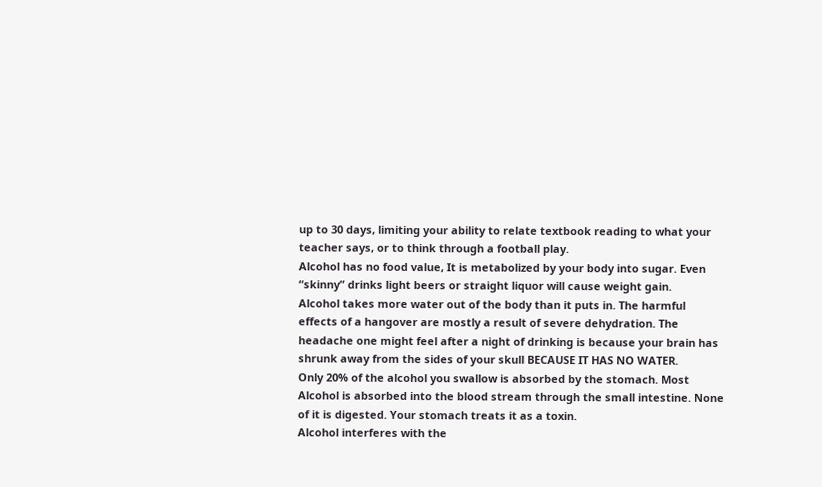up to 30 days, limiting your ability to relate textbook reading to what your
teacher says, or to think through a football play.
Alcohol has no food value, It is metabolized by your body into sugar. Even
“skinny” drinks light beers or straight liquor will cause weight gain.
Alcohol takes more water out of the body than it puts in. The harmful
effects of a hangover are mostly a result of severe dehydration. The
headache one might feel after a night of drinking is because your brain has
shrunk away from the sides of your skull BECAUSE IT HAS NO WATER.
Only 20% of the alcohol you swallow is absorbed by the stomach. Most
Alcohol is absorbed into the blood stream through the small intestine. None
of it is digested. Your stomach treats it as a toxin.
Alcohol interferes with the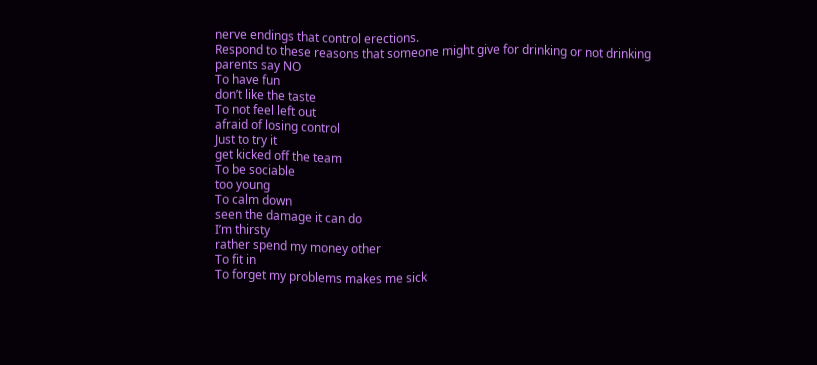nerve endings that control erections.
Respond to these reasons that someone might give for drinking or not drinking
parents say NO
To have fun
don’t like the taste
To not feel left out
afraid of losing control
Just to try it
get kicked off the team
To be sociable
too young
To calm down
seen the damage it can do
I’m thirsty
rather spend my money other
To fit in
To forget my problems makes me sick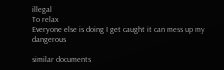illegal
To relax
Everyone else is doing I get caught it can mess up my
dangerous

similar documents